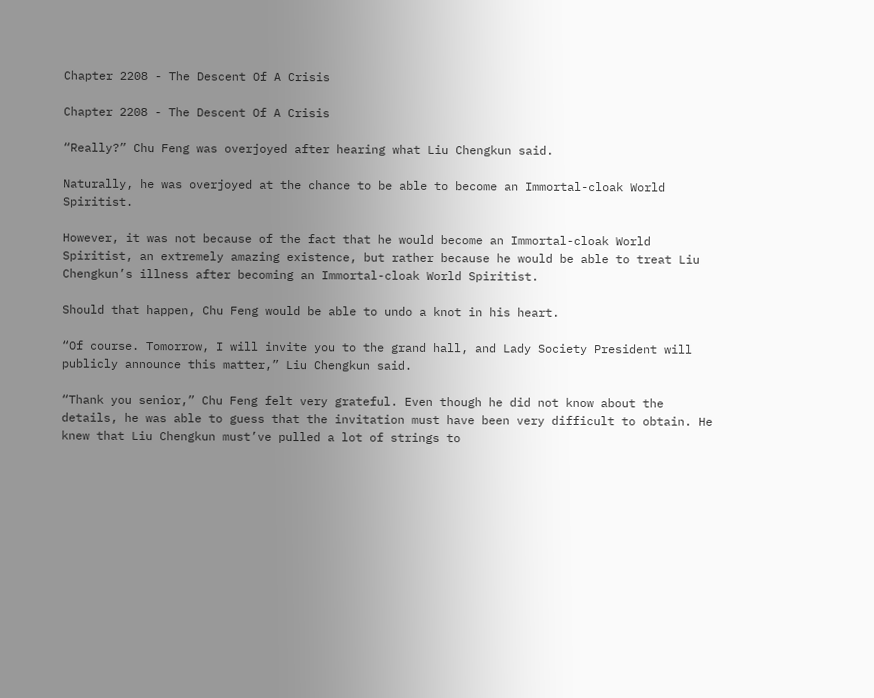Chapter 2208 - The Descent Of A Crisis

Chapter 2208 - The Descent Of A Crisis

“Really?” Chu Feng was overjoyed after hearing what Liu Chengkun said.

Naturally, he was overjoyed at the chance to be able to become an Immortal-cloak World Spiritist.

However, it was not because of the fact that he would become an Immortal-cloak World Spiritist, an extremely amazing existence, but rather because he would be able to treat Liu Chengkun’s illness after becoming an Immortal-cloak World Spiritist.

Should that happen, Chu Feng would be able to undo a knot in his heart.

“Of course. Tomorrow, I will invite you to the grand hall, and Lady Society President will publicly announce this matter,” Liu Chengkun said.

“Thank you senior,” Chu Feng felt very grateful. Even though he did not know about the details, he was able to guess that the invitation must have been very difficult to obtain. He knew that Liu Chengkun must’ve pulled a lot of strings to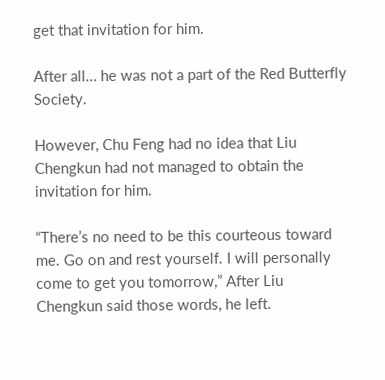get that invitation for him.

After all… he was not a part of the Red Butterfly Society.

However, Chu Feng had no idea that Liu Chengkun had not managed to obtain the invitation for him.

“There’s no need to be this courteous toward me. Go on and rest yourself. I will personally come to get you tomorrow,” After Liu Chengkun said those words, he left.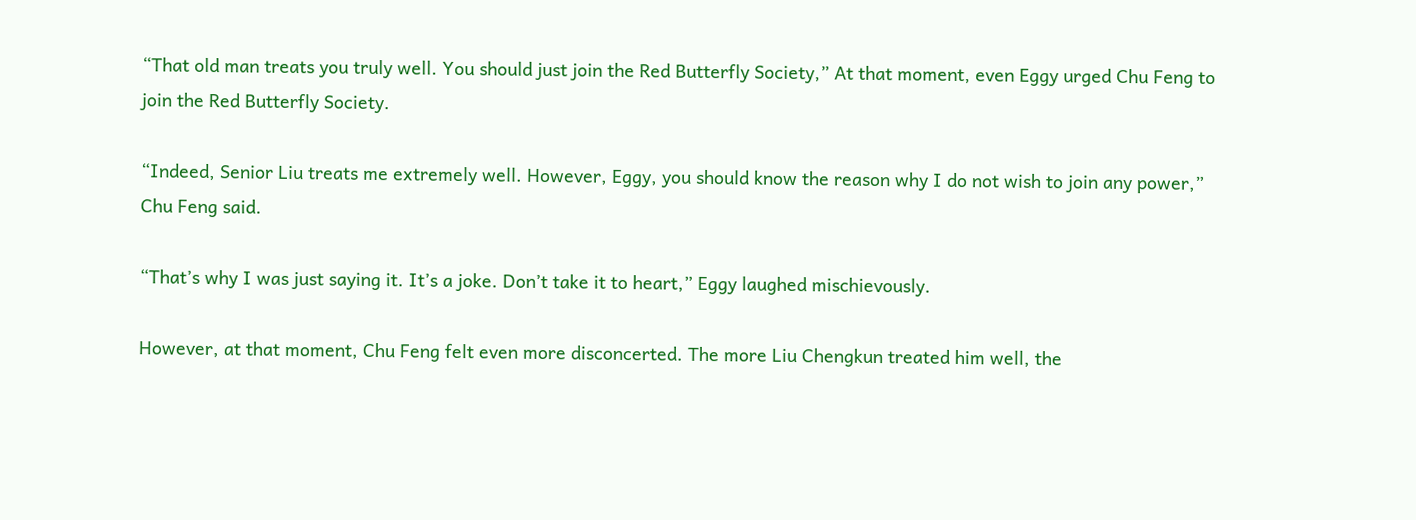“That old man treats you truly well. You should just join the Red Butterfly Society,” At that moment, even Eggy urged Chu Feng to join the Red Butterfly Society.

“Indeed, Senior Liu treats me extremely well. However, Eggy, you should know the reason why I do not wish to join any power,” Chu Feng said.

“That’s why I was just saying it. It’s a joke. Don’t take it to heart,” Eggy laughed mischievously.

However, at that moment, Chu Feng felt even more disconcerted. The more Liu Chengkun treated him well, the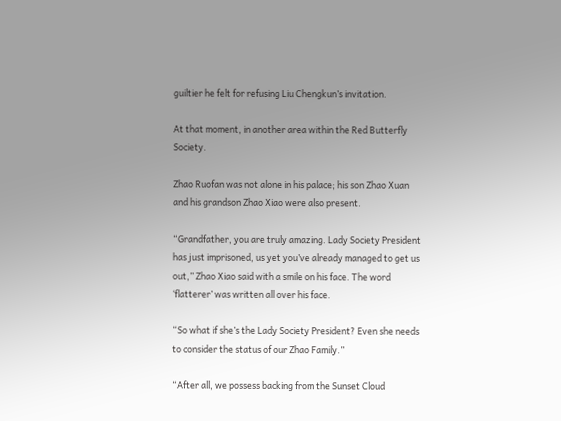guiltier he felt for refusing Liu Chengkun’s invitation.

At that moment, in another area within the Red Butterfly Society.

Zhao Ruofan was not alone in his palace; his son Zhao Xuan and his grandson Zhao Xiao were also present.

“Grandfather, you are truly amazing. Lady Society President has just imprisoned, us yet you’ve already managed to get us out,” Zhao Xiao said with a smile on his face. The word ‘flatterer’ was written all over his face.

“So what if she’s the Lady Society President? Even she needs to consider the status of our Zhao Family.”

“After all, we possess backing from the Sunset Cloud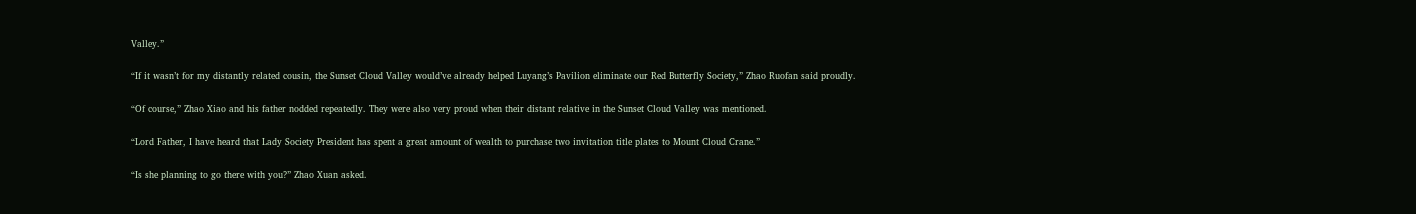Valley.”

“If it wasn’t for my distantly related cousin, the Sunset Cloud Valley would’ve already helped Luyang’s Pavilion eliminate our Red Butterfly Society,” Zhao Ruofan said proudly.

“Of course,” Zhao Xiao and his father nodded repeatedly. They were also very proud when their distant relative in the Sunset Cloud Valley was mentioned.

“Lord Father, I have heard that Lady Society President has spent a great amount of wealth to purchase two invitation title plates to Mount Cloud Crane.”

“Is she planning to go there with you?” Zhao Xuan asked.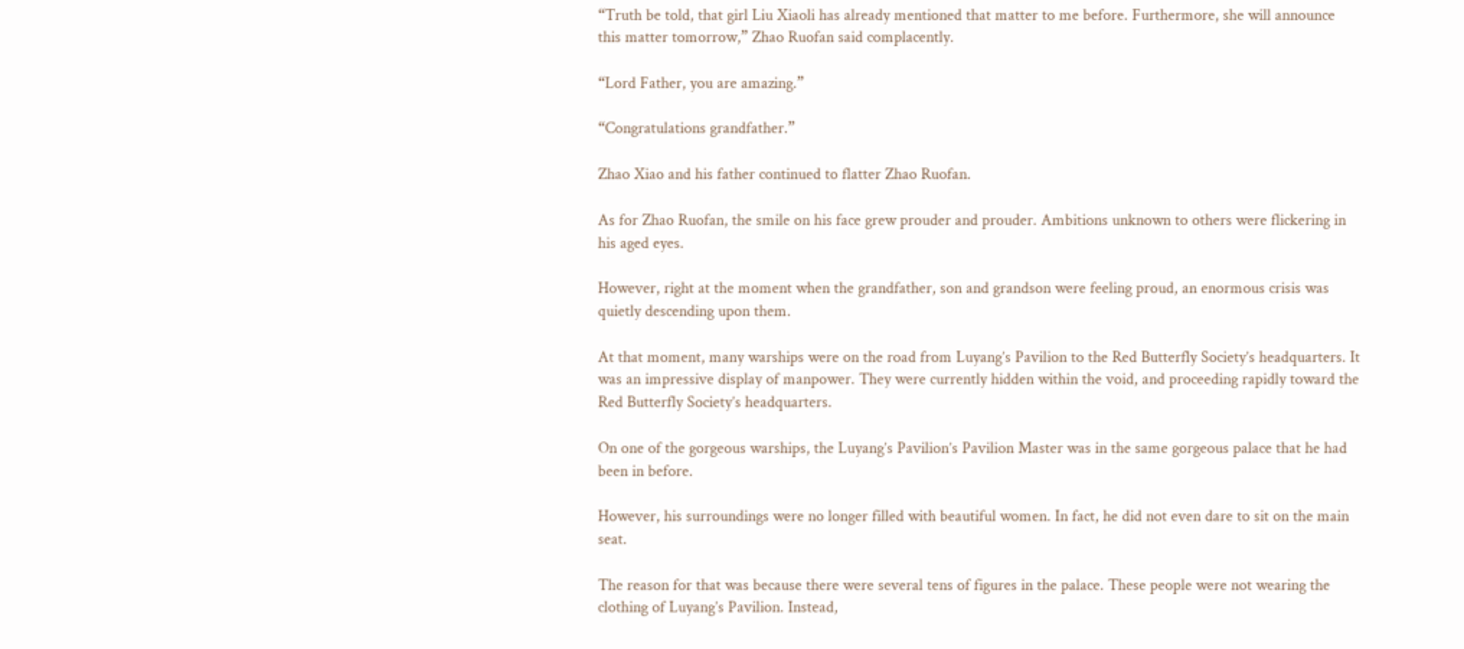“Truth be told, that girl Liu Xiaoli has already mentioned that matter to me before. Furthermore, she will announce this matter tomorrow,” Zhao Ruofan said complacently.

“Lord Father, you are amazing.”

“Congratulations grandfather.”

Zhao Xiao and his father continued to flatter Zhao Ruofan.

As for Zhao Ruofan, the smile on his face grew prouder and prouder. Ambitions unknown to others were flickering in his aged eyes.

However, right at the moment when the grandfather, son and grandson were feeling proud, an enormous crisis was quietly descending upon them.

At that moment, many warships were on the road from Luyang’s Pavilion to the Red Butterfly Society’s headquarters. It was an impressive display of manpower. They were currently hidden within the void, and proceeding rapidly toward the Red Butterfly Society’s headquarters.

On one of the gorgeous warships, the Luyang’s Pavilion’s Pavilion Master was in the same gorgeous palace that he had been in before.

However, his surroundings were no longer filled with beautiful women. In fact, he did not even dare to sit on the main seat.

The reason for that was because there were several tens of figures in the palace. These people were not wearing the clothing of Luyang’s Pavilion. Instead,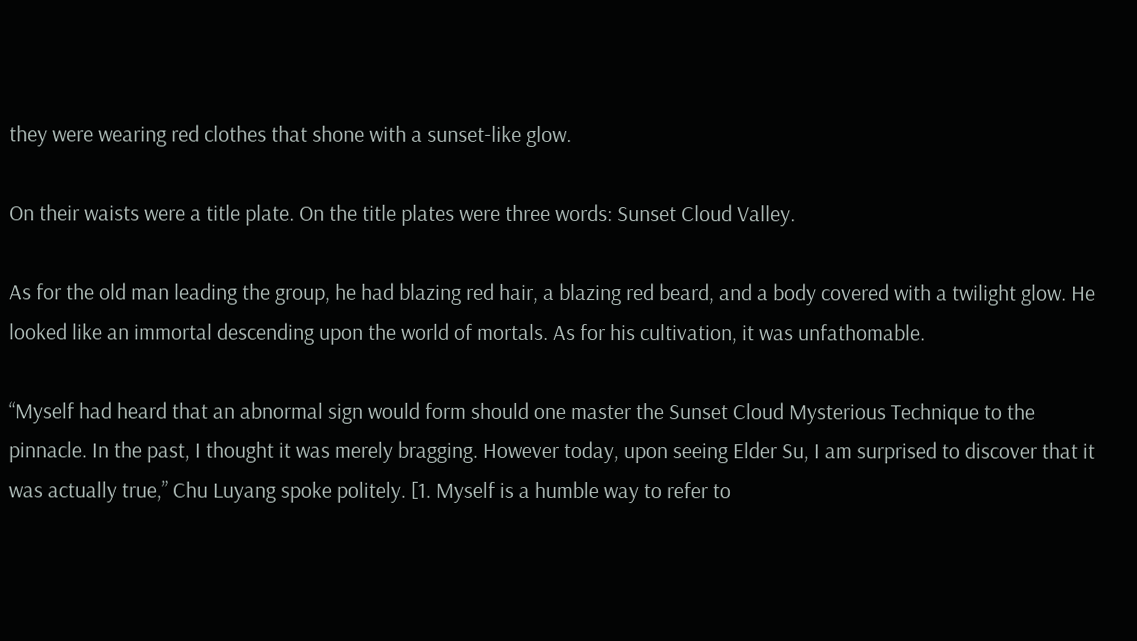they were wearing red clothes that shone with a sunset-like glow.

On their waists were a title plate. On the title plates were three words: Sunset Cloud Valley.

As for the old man leading the group, he had blazing red hair, a blazing red beard, and a body covered with a twilight glow. He looked like an immortal descending upon the world of mortals. As for his cultivation, it was unfathomable.

“Myself had heard that an abnormal sign would form should one master the Sunset Cloud Mysterious Technique to the pinnacle. In the past, I thought it was merely bragging. However today, upon seeing Elder Su, I am surprised to discover that it was actually true,” Chu Luyang spoke politely. [1. Myself is a humble way to refer to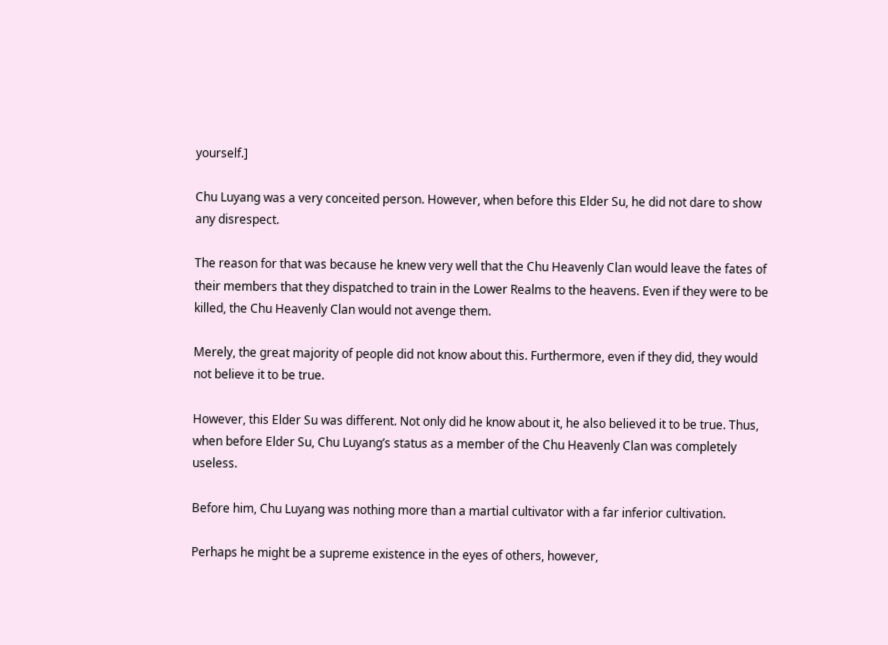yourself.]

Chu Luyang was a very conceited person. However, when before this Elder Su, he did not dare to show any disrespect.

The reason for that was because he knew very well that the Chu Heavenly Clan would leave the fates of their members that they dispatched to train in the Lower Realms to the heavens. Even if they were to be killed, the Chu Heavenly Clan would not avenge them.

Merely, the great majority of people did not know about this. Furthermore, even if they did, they would not believe it to be true.

However, this Elder Su was different. Not only did he know about it, he also believed it to be true. Thus, when before Elder Su, Chu Luyang’s status as a member of the Chu Heavenly Clan was completely useless.

Before him, Chu Luyang was nothing more than a martial cultivator with a far inferior cultivation.

Perhaps he might be a supreme existence in the eyes of others, however,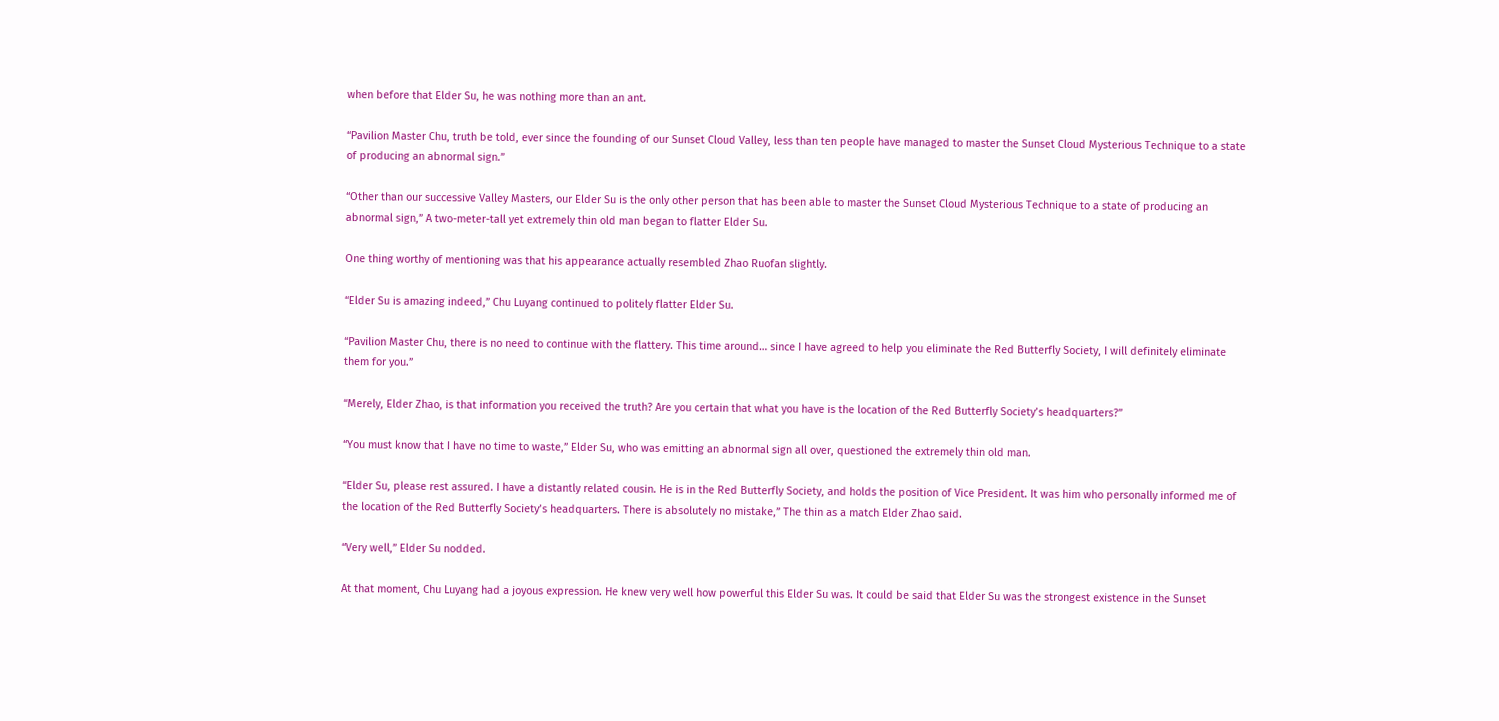when before that Elder Su, he was nothing more than an ant.

“Pavilion Master Chu, truth be told, ever since the founding of our Sunset Cloud Valley, less than ten people have managed to master the Sunset Cloud Mysterious Technique to a state of producing an abnormal sign.”

“Other than our successive Valley Masters, our Elder Su is the only other person that has been able to master the Sunset Cloud Mysterious Technique to a state of producing an abnormal sign,” A two-meter-tall yet extremely thin old man began to flatter Elder Su.

One thing worthy of mentioning was that his appearance actually resembled Zhao Ruofan slightly.

“Elder Su is amazing indeed,” Chu Luyang continued to politely flatter Elder Su.

“Pavilion Master Chu, there is no need to continue with the flattery. This time around… since I have agreed to help you eliminate the Red Butterfly Society, I will definitely eliminate them for you.”

“Merely, Elder Zhao, is that information you received the truth? Are you certain that what you have is the location of the Red Butterfly Society’s headquarters?”

“You must know that I have no time to waste,” Elder Su, who was emitting an abnormal sign all over, questioned the extremely thin old man.

“Elder Su, please rest assured. I have a distantly related cousin. He is in the Red Butterfly Society, and holds the position of Vice President. It was him who personally informed me of the location of the Red Butterfly Society’s headquarters. There is absolutely no mistake,” The thin as a match Elder Zhao said.

“Very well,” Elder Su nodded.

At that moment, Chu Luyang had a joyous expression. He knew very well how powerful this Elder Su was. It could be said that Elder Su was the strongest existence in the Sunset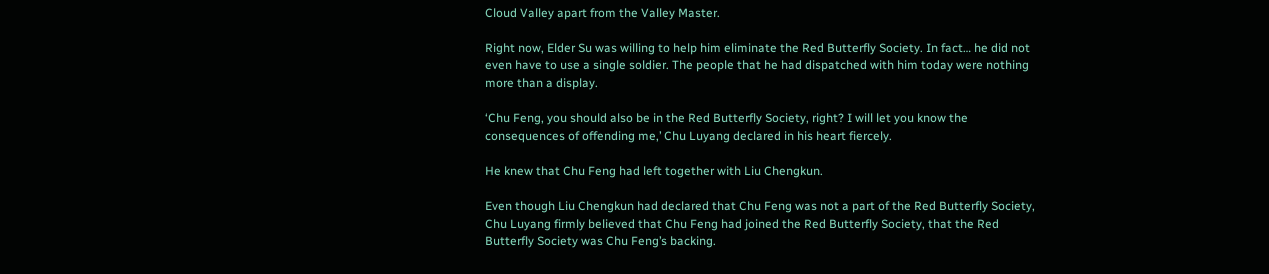Cloud Valley apart from the Valley Master.

Right now, Elder Su was willing to help him eliminate the Red Butterfly Society. In fact… he did not even have to use a single soldier. The people that he had dispatched with him today were nothing more than a display.

‘Chu Feng, you should also be in the Red Butterfly Society, right? I will let you know the consequences of offending me,’ Chu Luyang declared in his heart fiercely.

He knew that Chu Feng had left together with Liu Chengkun.

Even though Liu Chengkun had declared that Chu Feng was not a part of the Red Butterfly Society, Chu Luyang firmly believed that Chu Feng had joined the Red Butterfly Society, that the Red Butterfly Society was Chu Feng’s backing.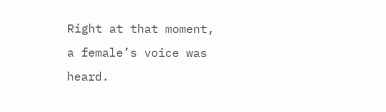Right at that moment, a female’s voice was heard.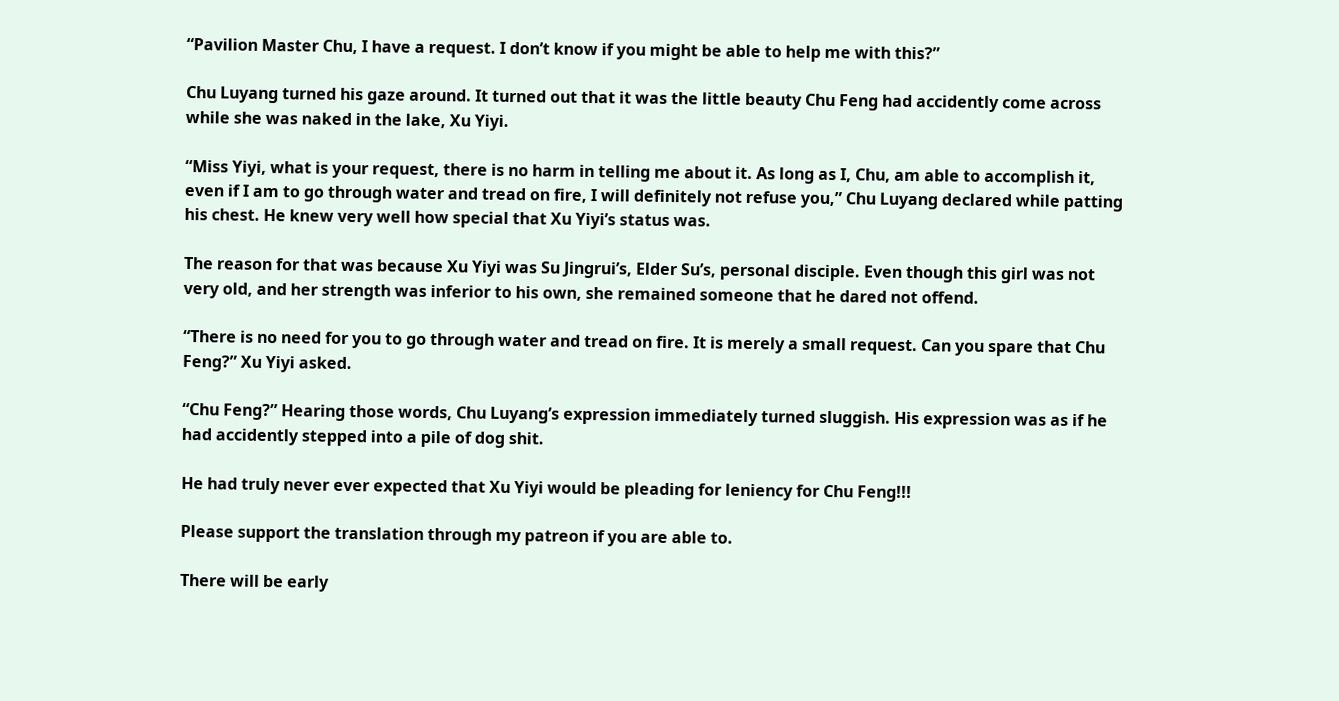“Pavilion Master Chu, I have a request. I don’t know if you might be able to help me with this?”

Chu Luyang turned his gaze around. It turned out that it was the little beauty Chu Feng had accidently come across while she was naked in the lake, Xu Yiyi.

“Miss Yiyi, what is your request, there is no harm in telling me about it. As long as I, Chu, am able to accomplish it, even if I am to go through water and tread on fire, I will definitely not refuse you,” Chu Luyang declared while patting his chest. He knew very well how special that Xu Yiyi’s status was.

The reason for that was because Xu Yiyi was Su Jingrui’s, Elder Su’s, personal disciple. Even though this girl was not very old, and her strength was inferior to his own, she remained someone that he dared not offend.

“There is no need for you to go through water and tread on fire. It is merely a small request. Can you spare that Chu Feng?” Xu Yiyi asked.

“Chu Feng?” Hearing those words, Chu Luyang’s expression immediately turned sluggish. His expression was as if he had accidently stepped into a pile of dog shit.

He had truly never ever expected that Xu Yiyi would be pleading for leniency for Chu Feng!!!

Please support the translation through my patreon if you are able to.

There will be early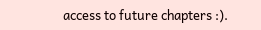access to future chapters :).